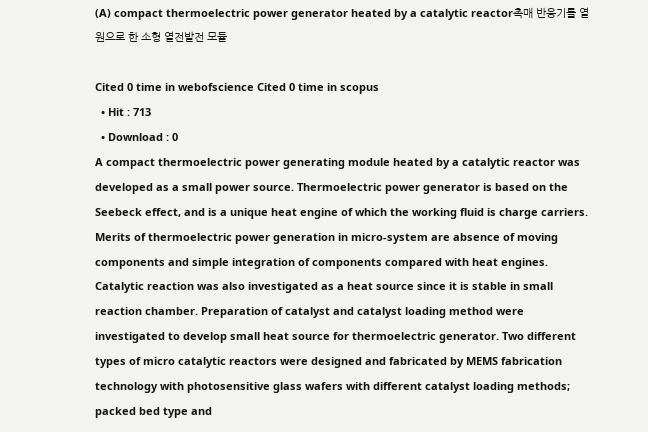(A) compact thermoelectric power generator heated by a catalytic reactor촉매 반응기를 열원으로 한 소형 열전발전 모듈

Cited 0 time in webofscience Cited 0 time in scopus
  • Hit : 713
  • Download : 0
A compact thermoelectric power generating module heated by a catalytic reactor was developed as a small power source. Thermoelectric power generator is based on the Seebeck effect, and is a unique heat engine of which the working fluid is charge carriers. Merits of thermoelectric power generation in micro-system are absence of moving components and simple integration of components compared with heat engines. Catalytic reaction was also investigated as a heat source since it is stable in small reaction chamber. Preparation of catalyst and catalyst loading method were investigated to develop small heat source for thermoelectric generator. Two different types of micro catalytic reactors were designed and fabricated by MEMS fabrication technology with photosensitive glass wafers with different catalyst loading methods; packed bed type and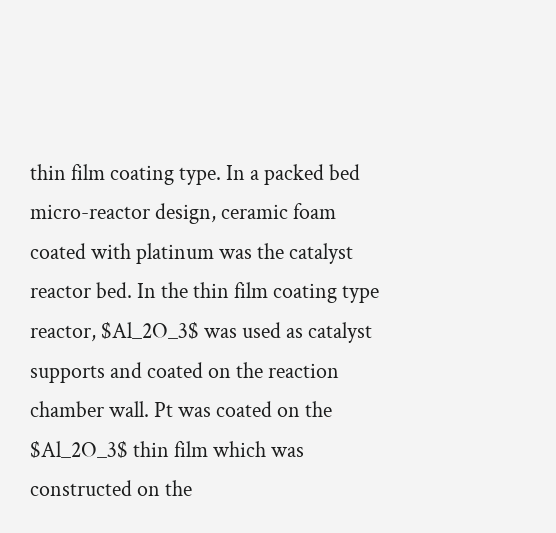thin film coating type. In a packed bed micro-reactor design, ceramic foam coated with platinum was the catalyst reactor bed. In the thin film coating type reactor, $Al_2O_3$ was used as catalyst supports and coated on the reaction chamber wall. Pt was coated on the $Al_2O_3$ thin film which was constructed on the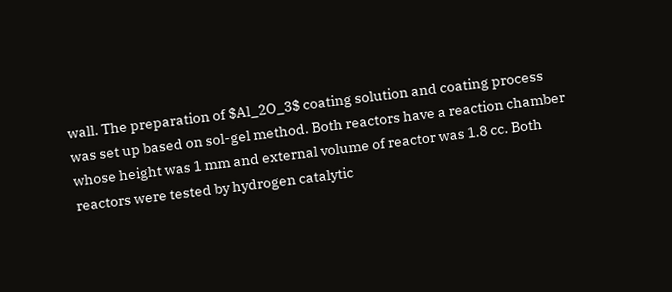wall. The preparation of $Al_2O_3$ coating solution and coating process was set up based on sol-gel method. Both reactors have a reaction chamber whose height was 1 mm and external volume of reactor was 1.8 cc. Both reactors were tested by hydrogen catalytic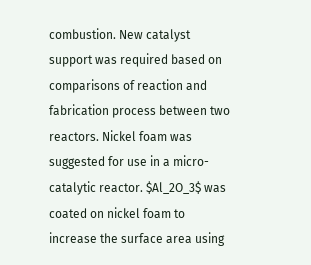combustion. New catalyst support was required based on comparisons of reaction and fabrication process between two reactors. Nickel foam was suggested for use in a micro-catalytic reactor. $Al_2O_3$ was coated on nickel foam to increase the surface area using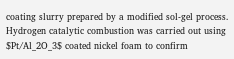coating slurry prepared by a modified sol-gel process. Hydrogen catalytic combustion was carried out using $Pt/Al_2O_3$ coated nickel foam to confirm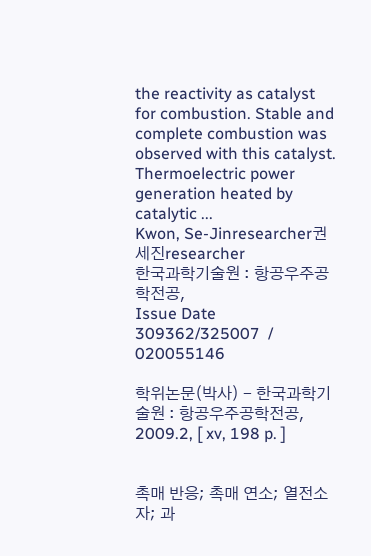the reactivity as catalyst for combustion. Stable and complete combustion was observed with this catalyst. Thermoelectric power generation heated by catalytic ...
Kwon, Se-Jinresearcher권세진researcher
한국과학기술원 : 항공우주공학전공,
Issue Date
309362/325007  / 020055146

학위논문(박사) - 한국과학기술원 : 항공우주공학전공, 2009.2, [ xv, 198 p. ]


촉매 반응; 촉매 연소; 열전소자; 과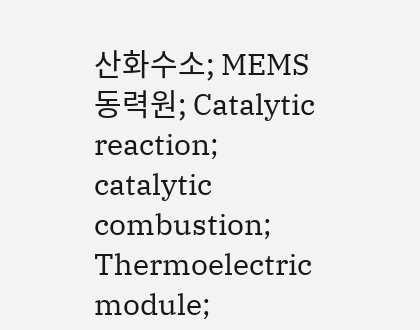산화수소; MEMS 동력원; Catalytic reaction; catalytic combustion; Thermoelectric module;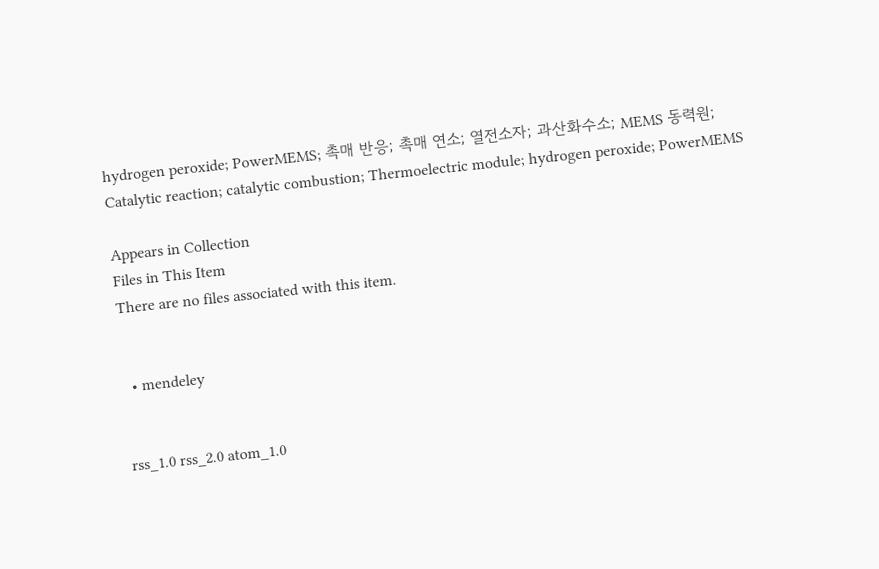hydrogen peroxide; PowerMEMS; 촉매 반응; 촉매 연소; 열전소자; 과산화수소; MEMS 동력원; Catalytic reaction; catalytic combustion; Thermoelectric module; hydrogen peroxide; PowerMEMS

Appears in Collection
Files in This Item
There are no files associated with this item.


  • mendeley


rss_1.0 rss_2.0 atom_1.0